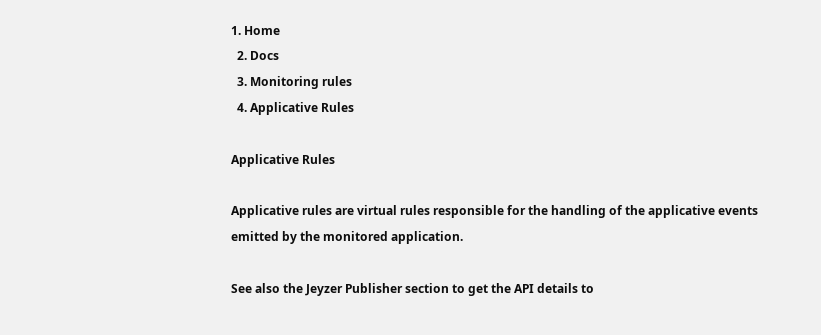1. Home
  2. Docs
  3. Monitoring rules
  4. Applicative Rules

Applicative Rules

Applicative rules are virtual rules responsible for the handling of the applicative events emitted by the monitored application.

See also the Jeyzer Publisher section to get the API details to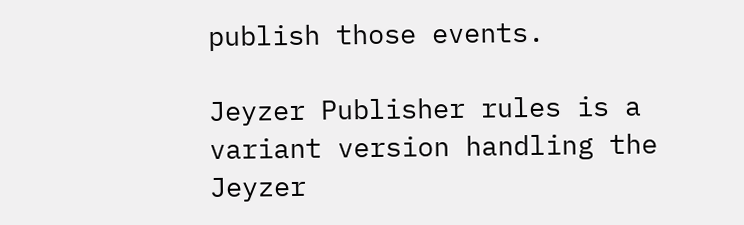publish those events.

Jeyzer Publisher rules is a variant version handling the Jeyzer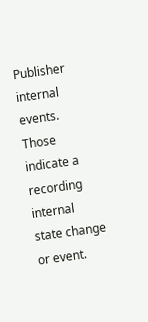Publisher internal events. Those indicate a recording internal state change or event.